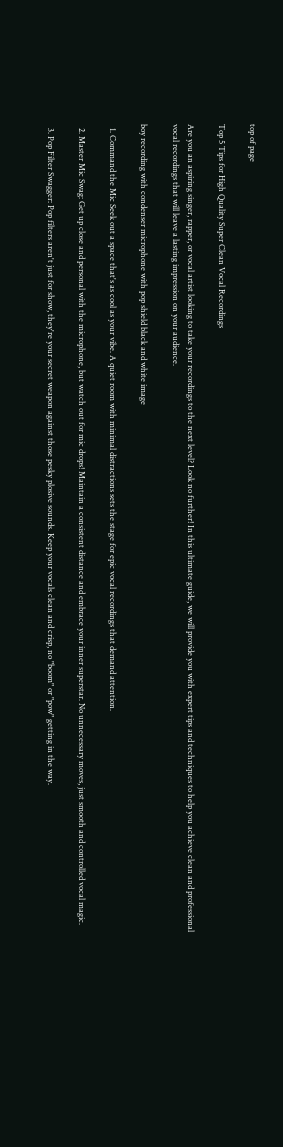top of page

Top 5 Tips for High Quality Super Clean Vocal Recordings

Are you an aspiring singer, rapper, or vocal artist looking to take your recordings to the next level? Look no further! In this ultimate guide, we will provide you with expert tips and techniques to help you achieve clean and professional vocal recordings that will leave a lasting impression on your audience.

boy recording with condenser microphone with pop shield black and white image

  1. Command the Mic Seek out a space that's as cool as your vibe. A quiet room with minimal distractions sets the stage for epic vocal recordings that demand attention.

  2. Master Mic Swag: Get up close and personal with the microphone, but watch out for mic drops! Maintain a consistent distance and embrace your inner superstar. No unnecessary moves, just smooth and controlled vocal magic.

  3. Pop Filter Swagger: Pop filters aren't just for show, they're your secret weapon against those pesky plosive sounds. Keep your vocals clean and crisp, no "boom" or "pow" getting in the way.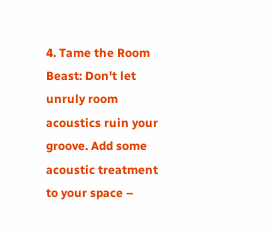4. Tame the Room Beast: Don't let unruly room acoustics ruin your groove. Add some acoustic treatment to your space –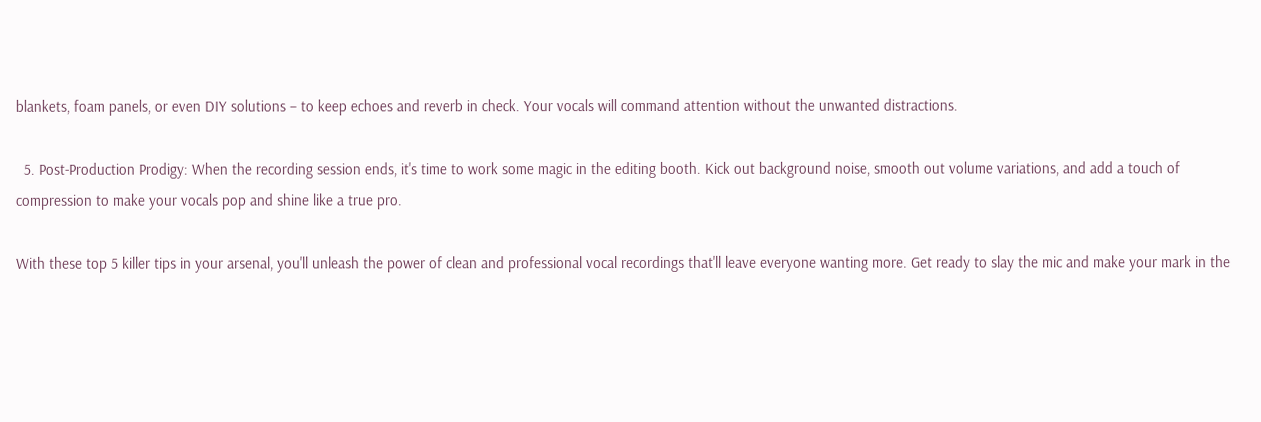blankets, foam panels, or even DIY solutions – to keep echoes and reverb in check. Your vocals will command attention without the unwanted distractions.

  5. Post-Production Prodigy: When the recording session ends, it's time to work some magic in the editing booth. Kick out background noise, smooth out volume variations, and add a touch of compression to make your vocals pop and shine like a true pro.

With these top 5 killer tips in your arsenal, you'll unleash the power of clean and professional vocal recordings that'll leave everyone wanting more. Get ready to slay the mic and make your mark in the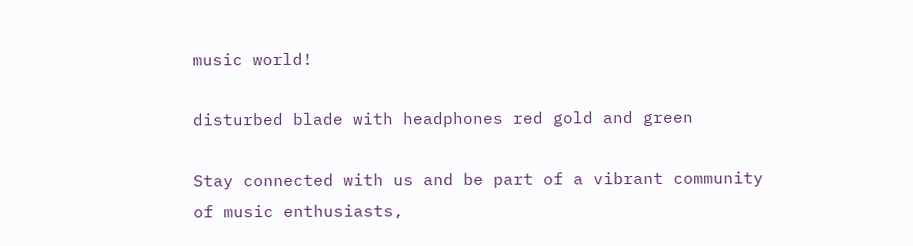music world!

disturbed blade with headphones red gold and green

Stay connected with us and be part of a vibrant community of music enthusiasts,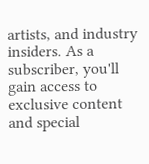artists, and industry insiders. As a subscriber, you'll gain access to exclusive content and special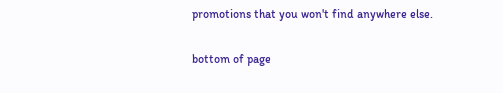promotions that you won't find anywhere else.


bottom of page